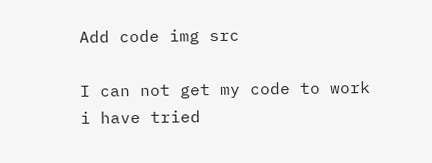Add code img src

I can not get my code to work i have tried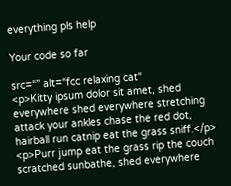everything pls help

Your code so far

src=“” alt=“fcc relaxing cat“
<p>Kitty ipsum dolor sit amet, shed everywhere shed everywhere stretching attack your ankles chase the red dot, hairball run catnip eat the grass sniff.</p>
<p>Purr jump eat the grass rip the couch scratched sunbathe, shed everywhere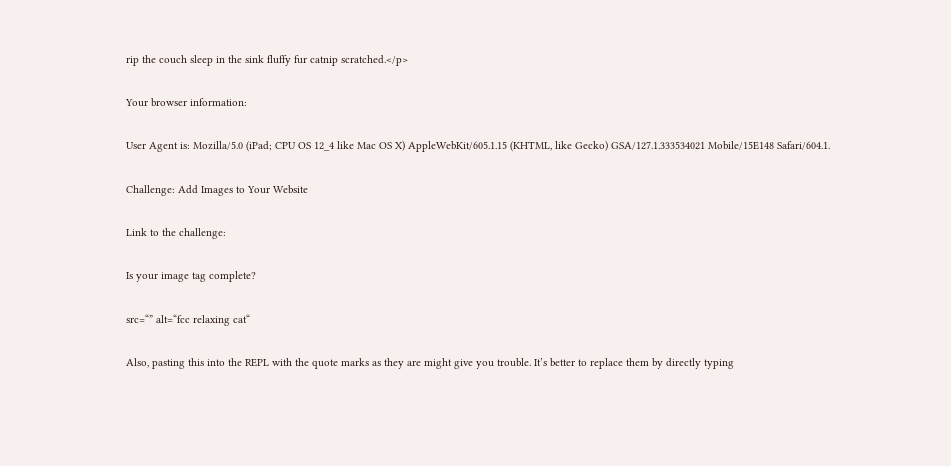rip the couch sleep in the sink fluffy fur catnip scratched.</p>

Your browser information:

User Agent is: Mozilla/5.0 (iPad; CPU OS 12_4 like Mac OS X) AppleWebKit/605.1.15 (KHTML, like Gecko) GSA/127.1.333534021 Mobile/15E148 Safari/604.1.

Challenge: Add Images to Your Website

Link to the challenge:

Is your image tag complete?

src=“” alt=“fcc relaxing cat“

Also, pasting this into the REPL with the quote marks as they are might give you trouble. It’s better to replace them by directly typing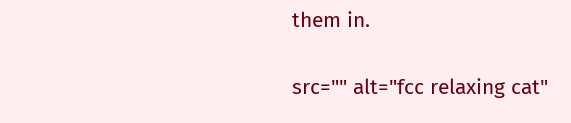them in.

src="" alt="fcc relaxing cat"